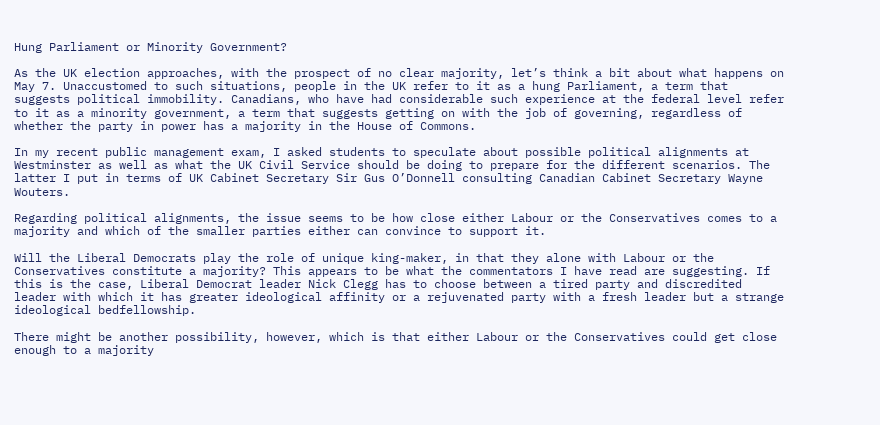Hung Parliament or Minority Government?

As the UK election approaches, with the prospect of no clear majority, let’s think a bit about what happens on May 7. Unaccustomed to such situations, people in the UK refer to it as a hung Parliament, a term that suggests political immobility. Canadians, who have had considerable such experience at the federal level refer to it as a minority government, a term that suggests getting on with the job of governing, regardless of whether the party in power has a majority in the House of Commons.

In my recent public management exam, I asked students to speculate about possible political alignments at Westminster as well as what the UK Civil Service should be doing to prepare for the different scenarios. The latter I put in terms of UK Cabinet Secretary Sir Gus O’Donnell consulting Canadian Cabinet Secretary Wayne Wouters.

Regarding political alignments, the issue seems to be how close either Labour or the Conservatives comes to a majority and which of the smaller parties either can convince to support it.

Will the Liberal Democrats play the role of unique king-maker, in that they alone with Labour or the Conservatives constitute a majority? This appears to be what the commentators I have read are suggesting. If this is the case, Liberal Democrat leader Nick Clegg has to choose between a tired party and discredited leader with which it has greater ideological affinity or a rejuvenated party with a fresh leader but a strange ideological bedfellowship.

There might be another possibility, however, which is that either Labour or the Conservatives could get close enough to a majority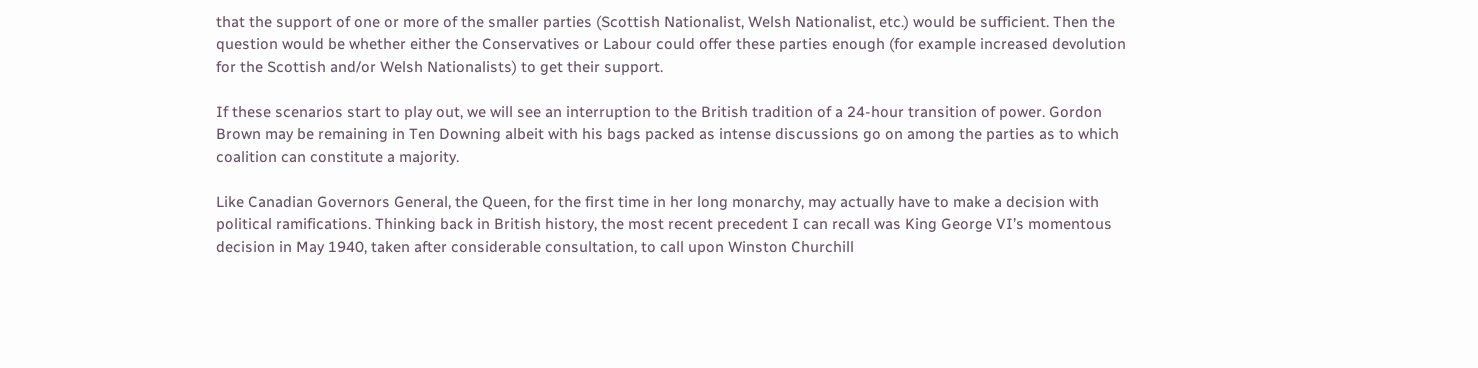that the support of one or more of the smaller parties (Scottish Nationalist, Welsh Nationalist, etc.) would be sufficient. Then the question would be whether either the Conservatives or Labour could offer these parties enough (for example increased devolution for the Scottish and/or Welsh Nationalists) to get their support.

If these scenarios start to play out, we will see an interruption to the British tradition of a 24-hour transition of power. Gordon Brown may be remaining in Ten Downing albeit with his bags packed as intense discussions go on among the parties as to which coalition can constitute a majority.

Like Canadian Governors General, the Queen, for the first time in her long monarchy, may actually have to make a decision with political ramifications. Thinking back in British history, the most recent precedent I can recall was King George VI’s momentous decision in May 1940, taken after considerable consultation, to call upon Winston Churchill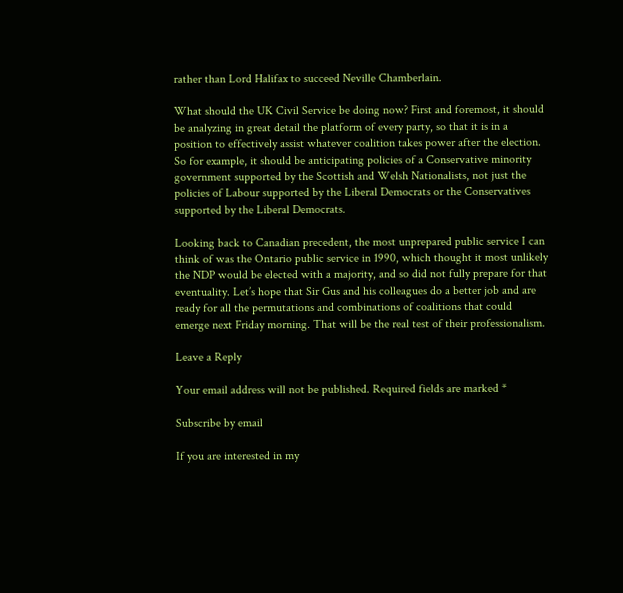rather than Lord Halifax to succeed Neville Chamberlain.

What should the UK Civil Service be doing now? First and foremost, it should be analyzing in great detail the platform of every party, so that it is in a position to effectively assist whatever coalition takes power after the election. So for example, it should be anticipating policies of a Conservative minority government supported by the Scottish and Welsh Nationalists, not just the policies of Labour supported by the Liberal Democrats or the Conservatives supported by the Liberal Democrats.

Looking back to Canadian precedent, the most unprepared public service I can think of was the Ontario public service in 1990, which thought it most unlikely the NDP would be elected with a majority, and so did not fully prepare for that eventuality. Let’s hope that Sir Gus and his colleagues do a better job and are ready for all the permutations and combinations of coalitions that could emerge next Friday morning. That will be the real test of their professionalism.

Leave a Reply

Your email address will not be published. Required fields are marked *

Subscribe by email

If you are interested in my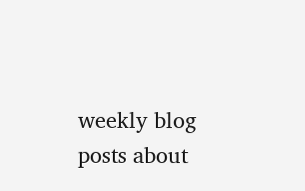weekly blog posts about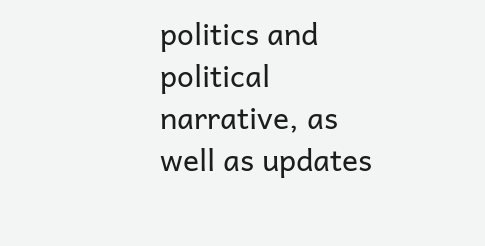politics and political narrative, as well as updates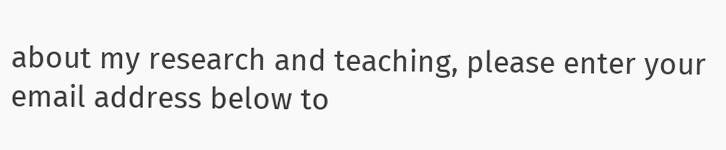about my research and teaching, please enter your email address below to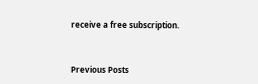receive a free subscription.


Previous Posts